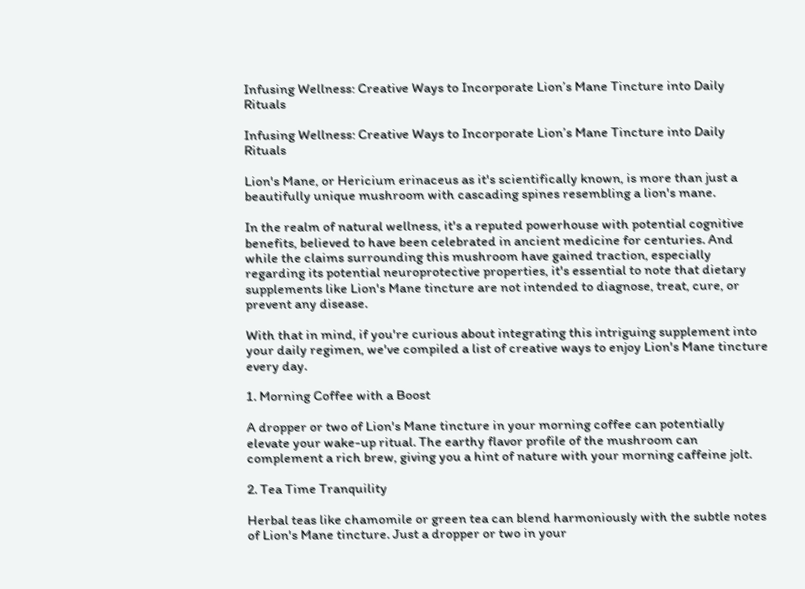Infusing Wellness: Creative Ways to Incorporate Lion’s Mane Tincture into Daily Rituals

Infusing Wellness: Creative Ways to Incorporate Lion’s Mane Tincture into Daily Rituals

Lion's Mane, or Hericium erinaceus as it's scientifically known, is more than just a beautifully unique mushroom with cascading spines resembling a lion's mane.

In the realm of natural wellness, it's a reputed powerhouse with potential cognitive benefits, believed to have been celebrated in ancient medicine for centuries. And while the claims surrounding this mushroom have gained traction, especially regarding its potential neuroprotective properties, it's essential to note that dietary supplements like Lion's Mane tincture are not intended to diagnose, treat, cure, or prevent any disease.

With that in mind, if you're curious about integrating this intriguing supplement into your daily regimen, we've compiled a list of creative ways to enjoy Lion's Mane tincture every day.

1. Morning Coffee with a Boost

A dropper or two of Lion's Mane tincture in your morning coffee can potentially elevate your wake-up ritual. The earthy flavor profile of the mushroom can complement a rich brew, giving you a hint of nature with your morning caffeine jolt.

2. Tea Time Tranquility

Herbal teas like chamomile or green tea can blend harmoniously with the subtle notes of Lion's Mane tincture. Just a dropper or two in your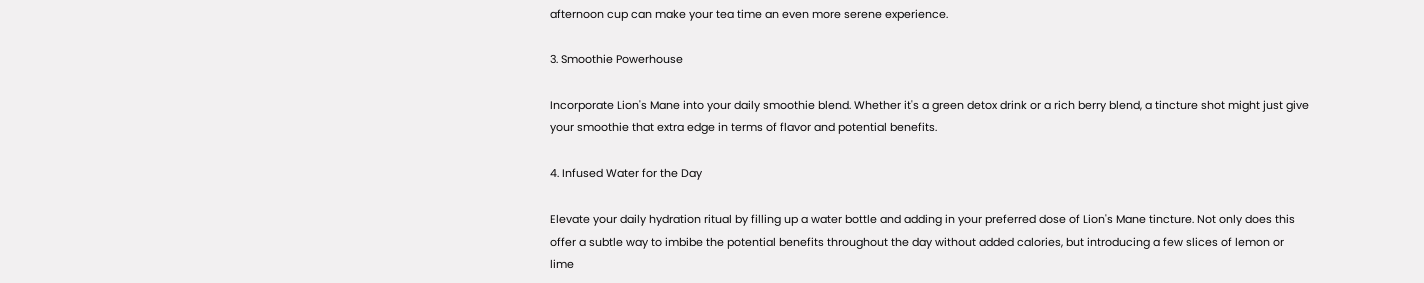afternoon cup can make your tea time an even more serene experience.

3. Smoothie Powerhouse

Incorporate Lion's Mane into your daily smoothie blend. Whether it's a green detox drink or a rich berry blend, a tincture shot might just give your smoothie that extra edge in terms of flavor and potential benefits.

4. Infused Water for the Day

Elevate your daily hydration ritual by filling up a water bottle and adding in your preferred dose of Lion's Mane tincture. Not only does this offer a subtle way to imbibe the potential benefits throughout the day without added calories, but introducing a few slices of lemon or lime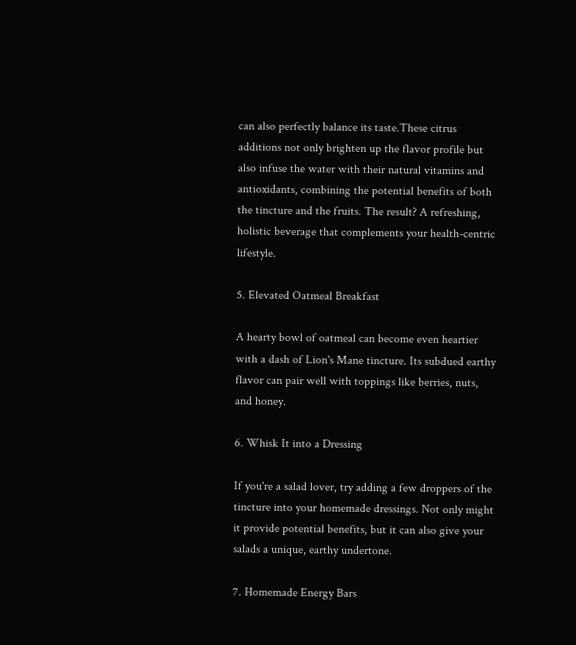can also perfectly balance its taste.These citrus additions not only brighten up the flavor profile but also infuse the water with their natural vitamins and antioxidants, combining the potential benefits of both the tincture and the fruits. The result? A refreshing, holistic beverage that complements your health-centric lifestyle.

5. Elevated Oatmeal Breakfast

A hearty bowl of oatmeal can become even heartier with a dash of Lion's Mane tincture. Its subdued earthy flavor can pair well with toppings like berries, nuts, and honey.

6. Whisk It into a Dressing

If you're a salad lover, try adding a few droppers of the tincture into your homemade dressings. Not only might it provide potential benefits, but it can also give your salads a unique, earthy undertone.

7. Homemade Energy Bars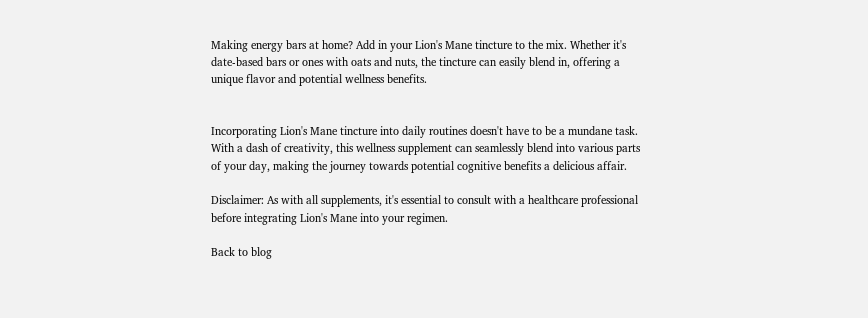Making energy bars at home? Add in your Lion's Mane tincture to the mix. Whether it's date-based bars or ones with oats and nuts, the tincture can easily blend in, offering a unique flavor and potential wellness benefits.


Incorporating Lion's Mane tincture into daily routines doesn't have to be a mundane task. With a dash of creativity, this wellness supplement can seamlessly blend into various parts of your day, making the journey towards potential cognitive benefits a delicious affair.

Disclaimer: As with all supplements, it's essential to consult with a healthcare professional before integrating Lion's Mane into your regimen.

Back to blog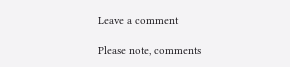Leave a comment

Please note, comments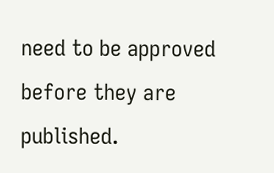need to be approved before they are published.